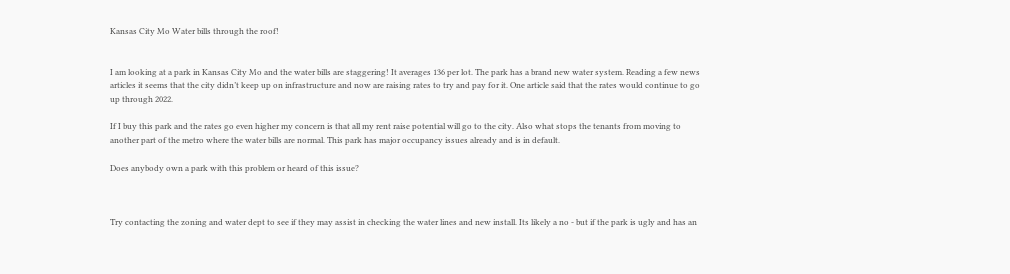Kansas City Mo Water bills through the roof!


I am looking at a park in Kansas City Mo and the water bills are staggering! It averages 136 per lot. The park has a brand new water system. Reading a few news articles it seems that the city didn’t keep up on infrastructure and now are raising rates to try and pay for it. One article said that the rates would continue to go up through 2022.

If I buy this park and the rates go even higher my concern is that all my rent raise potential will go to the city. Also what stops the tenants from moving to another part of the metro where the water bills are normal. This park has major occupancy issues already and is in default.

Does anybody own a park with this problem or heard of this issue?



Try contacting the zoning and water dept to see if they may assist in checking the water lines and new install. Its likely a no - but if the park is ugly and has an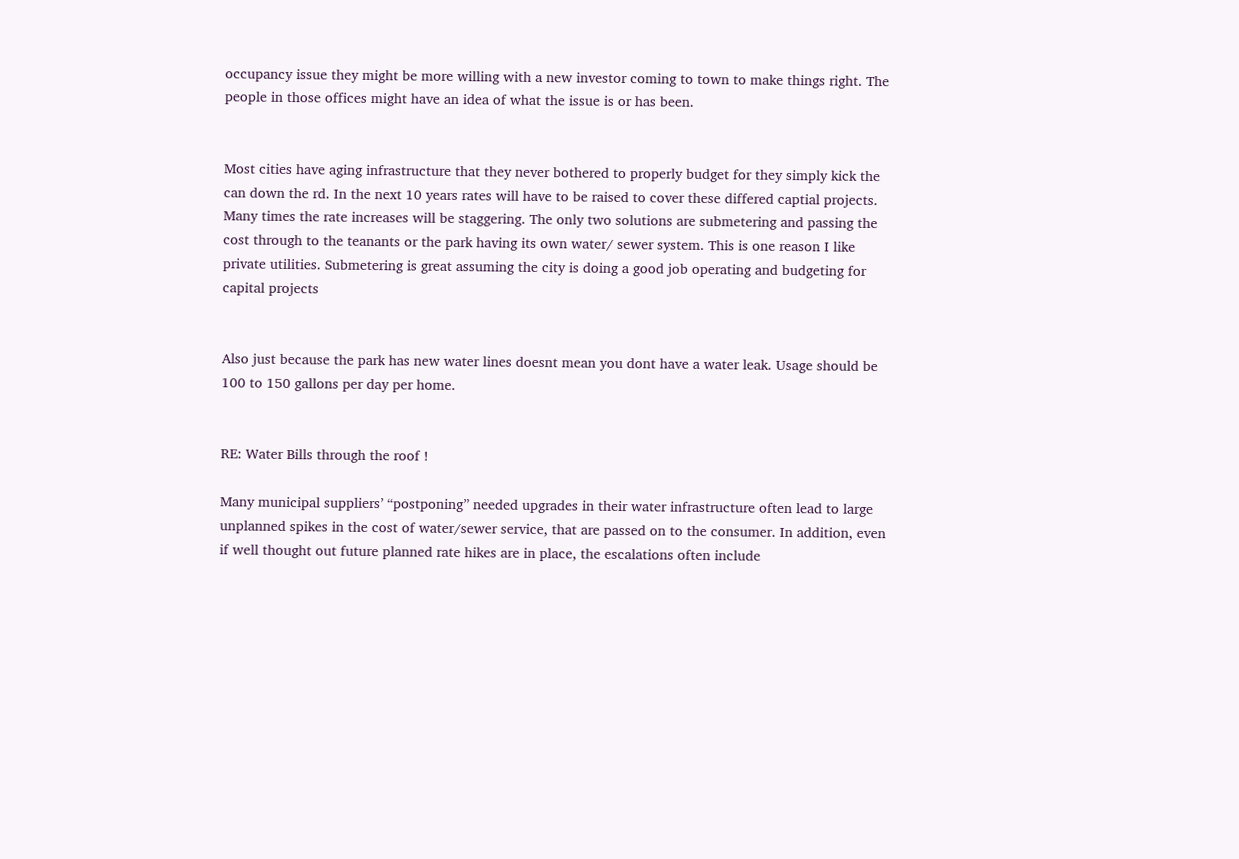occupancy issue they might be more willing with a new investor coming to town to make things right. The people in those offices might have an idea of what the issue is or has been.


Most cities have aging infrastructure that they never bothered to properly budget for they simply kick the can down the rd. In the next 10 years rates will have to be raised to cover these differed captial projects. Many times the rate increases will be staggering. The only two solutions are submetering and passing the cost through to the teanants or the park having its own water/ sewer system. This is one reason I like private utilities. Submetering is great assuming the city is doing a good job operating and budgeting for capital projects


Also just because the park has new water lines doesnt mean you dont have a water leak. Usage should be 100 to 150 gallons per day per home.


RE: Water Bills through the roof !

Many municipal suppliers’ “postponing” needed upgrades in their water infrastructure often lead to large unplanned spikes in the cost of water/sewer service, that are passed on to the consumer. In addition, even if well thought out future planned rate hikes are in place, the escalations often include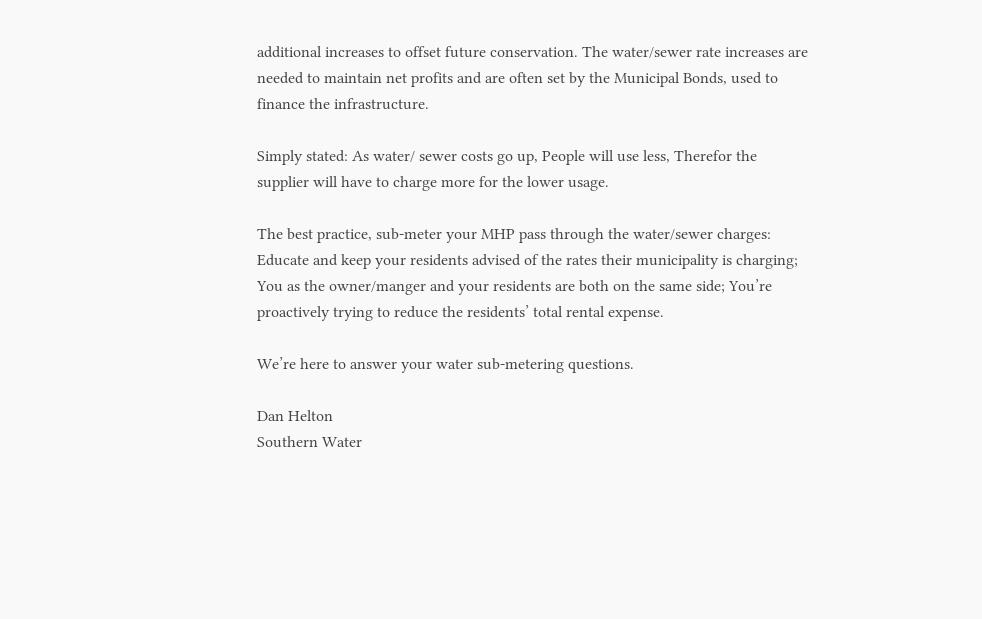additional increases to offset future conservation. The water/sewer rate increases are needed to maintain net profits and are often set by the Municipal Bonds, used to finance the infrastructure.

Simply stated: As water/ sewer costs go up, People will use less, Therefor the supplier will have to charge more for the lower usage.

The best practice, sub-meter your MHP pass through the water/sewer charges: Educate and keep your residents advised of the rates their municipality is charging; You as the owner/manger and your residents are both on the same side; You’re proactively trying to reduce the residents’ total rental expense.

We’re here to answer your water sub-metering questions.

Dan Helton
Southern Water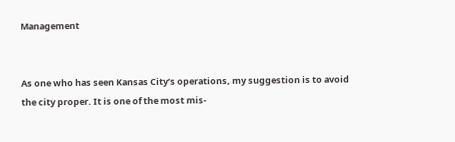Management


As one who has seen Kansas City’s operations, my suggestion is to avoid the city proper. It is one of the most mis-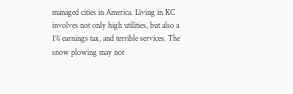managed cities in America. Living in KC involves not only high utilities, but also a 1% earnings tax, and terrible services. The snow plowing may not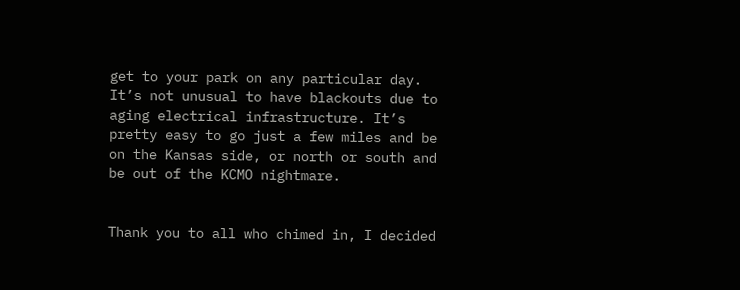get to your park on any particular day. It’s not unusual to have blackouts due to aging electrical infrastructure. It’s pretty easy to go just a few miles and be on the Kansas side, or north or south and be out of the KCMO nightmare.


Thank you to all who chimed in, I decided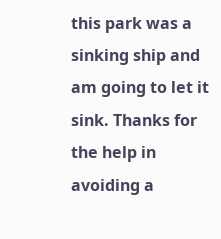this park was a sinking ship and am going to let it sink. Thanks for the help in avoiding a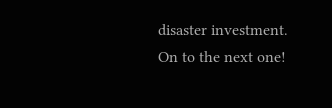disaster investment. On to the next one!